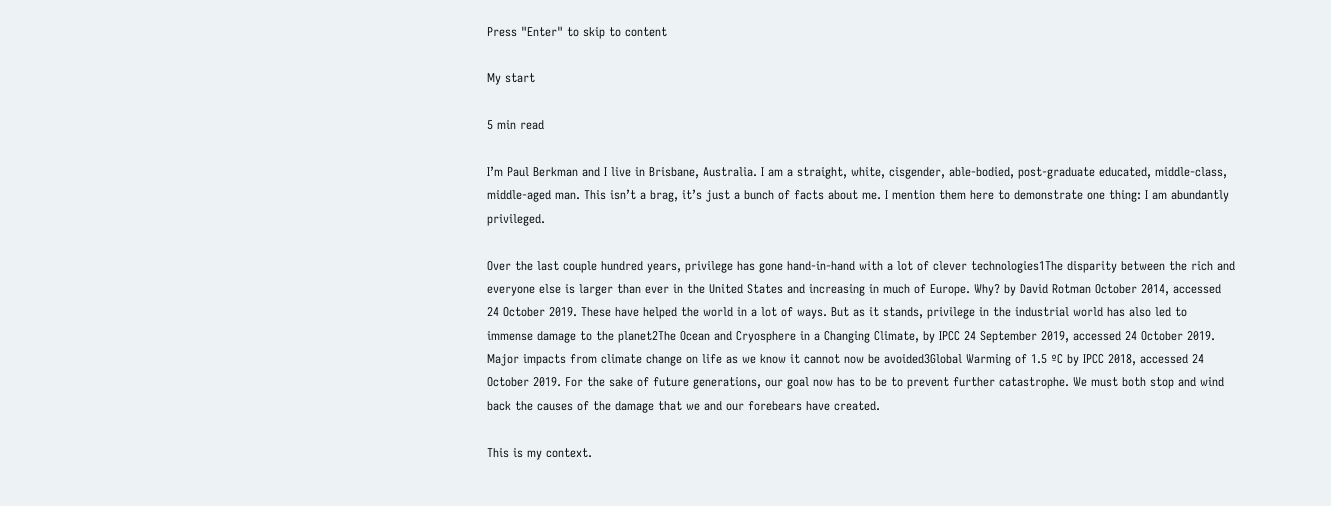Press "Enter" to skip to content

My start

5 min read

I’m Paul Berkman and I live in Brisbane, Australia. I am a straight, white, cisgender, able-bodied, post-graduate educated, middle-class, middle-aged man. This isn’t a brag, it’s just a bunch of facts about me. I mention them here to demonstrate one thing: I am abundantly privileged.

Over the last couple hundred years, privilege has gone hand-in-hand with a lot of clever technologies1The disparity between the rich and everyone else is larger than ever in the United States and increasing in much of Europe. Why? by David Rotman October 2014, accessed 24 October 2019. These have helped the world in a lot of ways. But as it stands, privilege in the industrial world has also led to immense damage to the planet2The Ocean and Cryosphere in a Changing Climate, by IPCC 24 September 2019, accessed 24 October 2019. Major impacts from climate change on life as we know it cannot now be avoided3Global Warming of 1.5 ºC by IPCC 2018, accessed 24 October 2019. For the sake of future generations, our goal now has to be to prevent further catastrophe. We must both stop and wind back the causes of the damage that we and our forebears have created.

This is my context.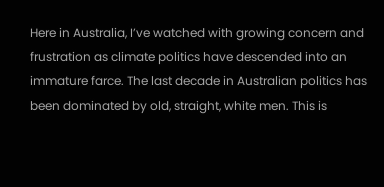Here in Australia, I’ve watched with growing concern and frustration as climate politics have descended into an immature farce. The last decade in Australian politics has been dominated by old, straight, white men. This is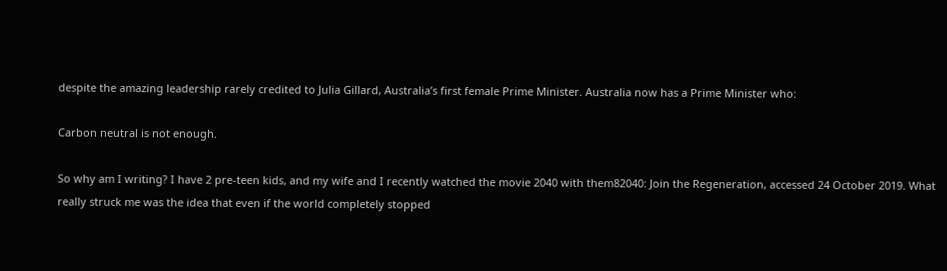despite the amazing leadership rarely credited to Julia Gillard, Australia’s first female Prime Minister. Australia now has a Prime Minister who:

Carbon neutral is not enough.

So why am I writing? I have 2 pre-teen kids, and my wife and I recently watched the movie 2040 with them82040: Join the Regeneration, accessed 24 October 2019. What really struck me was the idea that even if the world completely stopped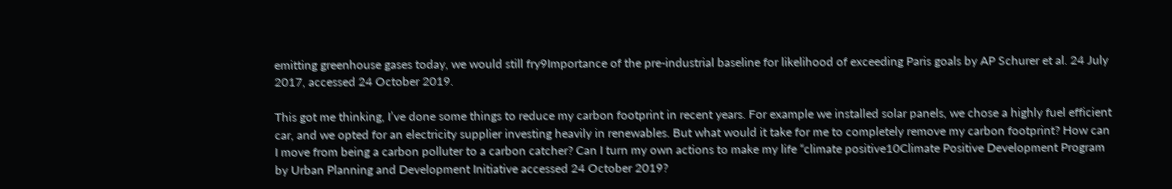emitting greenhouse gases today, we would still fry9Importance of the pre-industrial baseline for likelihood of exceeding Paris goals by AP Schurer et al. 24 July 2017, accessed 24 October 2019.

This got me thinking, I’ve done some things to reduce my carbon footprint in recent years. For example we installed solar panels, we chose a highly fuel efficient car, and we opted for an electricity supplier investing heavily in renewables. But what would it take for me to completely remove my carbon footprint? How can I move from being a carbon polluter to a carbon catcher? Can I turn my own actions to make my life “climate positive10Climate Positive Development Program by Urban Planning and Development Initiative accessed 24 October 2019?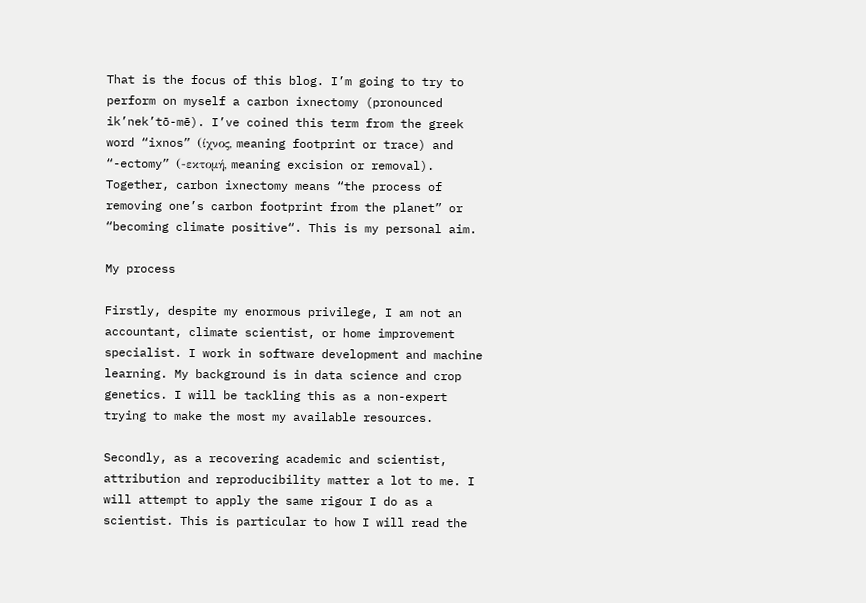That is the focus of this blog. I’m going to try to perform on myself a carbon ixnectomy (pronounced ik’nek’tō-mē). I’ve coined this term from the greek word “ixnos” (ίχνος, meaning footprint or trace) and “-ectomy” (-εκτομή, meaning excision or removal). Together, carbon ixnectomy means “the process of removing one’s carbon footprint from the planet” or “becoming climate positive“. This is my personal aim.

My process

Firstly, despite my enormous privilege, I am not an accountant, climate scientist, or home improvement specialist. I work in software development and machine learning. My background is in data science and crop genetics. I will be tackling this as a non-expert trying to make the most my available resources.

Secondly, as a recovering academic and scientist, attribution and reproducibility matter a lot to me. I will attempt to apply the same rigour I do as a scientist. This is particular to how I will read the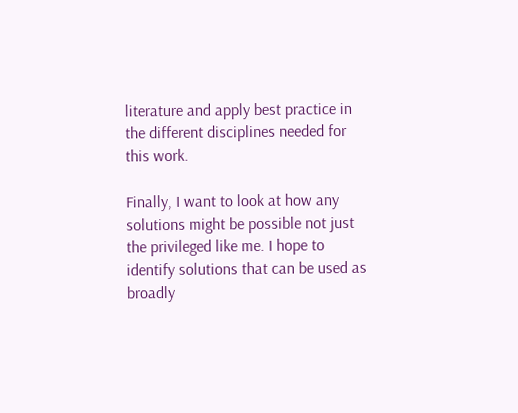literature and apply best practice in the different disciplines needed for this work.

Finally, I want to look at how any solutions might be possible not just the privileged like me. I hope to identify solutions that can be used as broadly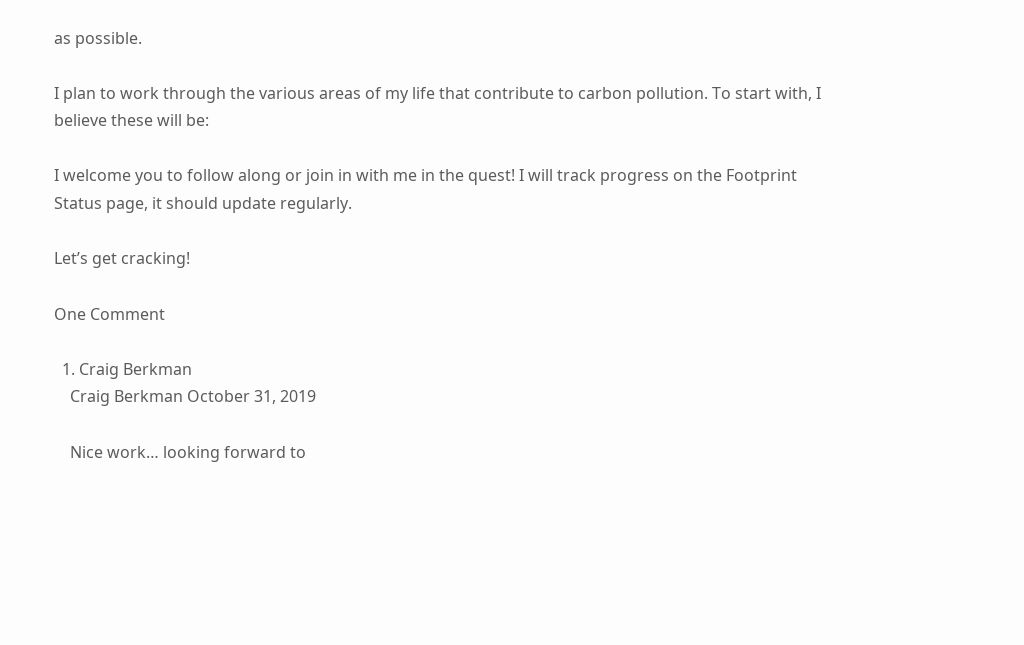as possible.

I plan to work through the various areas of my life that contribute to carbon pollution. To start with, I believe these will be:

I welcome you to follow along or join in with me in the quest! I will track progress on the Footprint Status page, it should update regularly.

Let’s get cracking!

One Comment

  1. Craig Berkman
    Craig Berkman October 31, 2019

    Nice work… looking forward to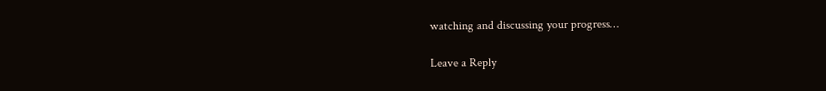watching and discussing your progress…

Leave a Reply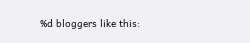%d bloggers like this: